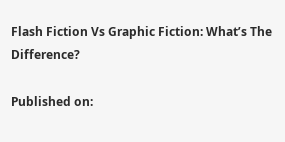Flash Fiction Vs Graphic Fiction: What’s The Difference?

Published on: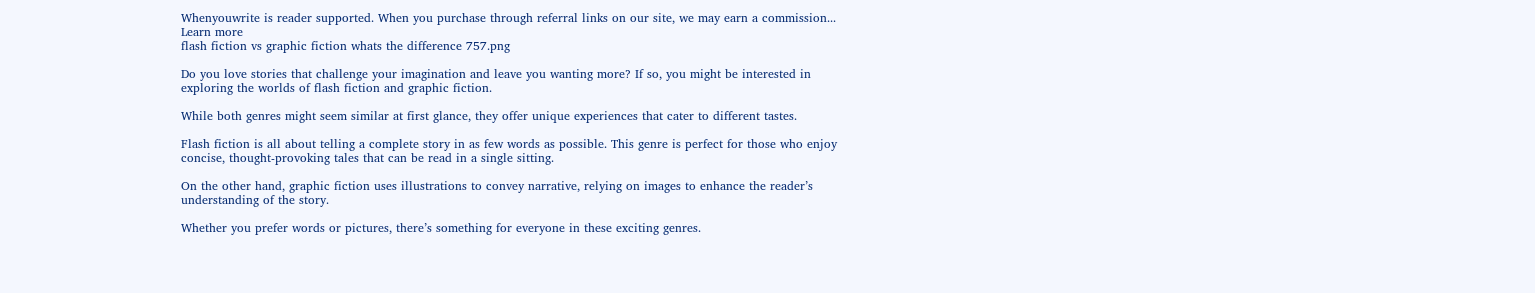Whenyouwrite is reader supported. When you purchase through referral links on our site, we may earn a commission... Learn more
flash fiction vs graphic fiction whats the difference 757.png

Do you love stories that challenge your imagination and leave you wanting more? If so, you might be interested in exploring the worlds of flash fiction and graphic fiction.

While both genres might seem similar at first glance, they offer unique experiences that cater to different tastes.

Flash fiction is all about telling a complete story in as few words as possible. This genre is perfect for those who enjoy concise, thought-provoking tales that can be read in a single sitting.

On the other hand, graphic fiction uses illustrations to convey narrative, relying on images to enhance the reader’s understanding of the story.

Whether you prefer words or pictures, there’s something for everyone in these exciting genres.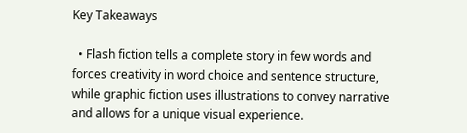Key Takeaways

  • Flash fiction tells a complete story in few words and forces creativity in word choice and sentence structure, while graphic fiction uses illustrations to convey narrative and allows for a unique visual experience.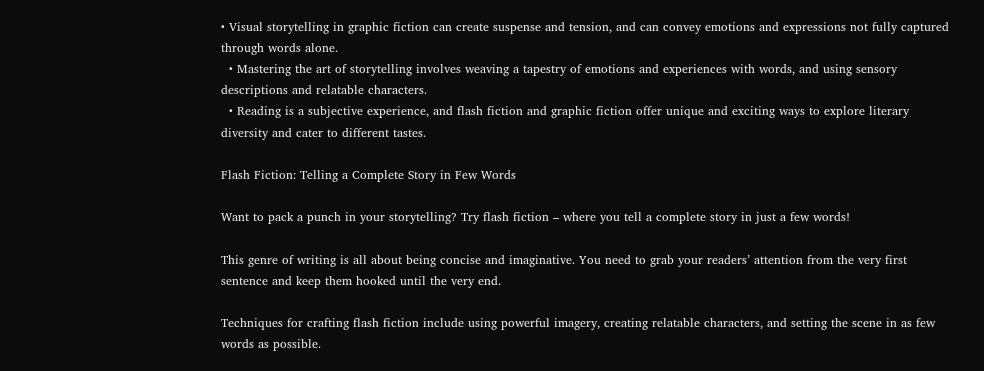• Visual storytelling in graphic fiction can create suspense and tension, and can convey emotions and expressions not fully captured through words alone.
  • Mastering the art of storytelling involves weaving a tapestry of emotions and experiences with words, and using sensory descriptions and relatable characters.
  • Reading is a subjective experience, and flash fiction and graphic fiction offer unique and exciting ways to explore literary diversity and cater to different tastes.

Flash Fiction: Telling a Complete Story in Few Words

Want to pack a punch in your storytelling? Try flash fiction – where you tell a complete story in just a few words!

This genre of writing is all about being concise and imaginative. You need to grab your readers’ attention from the very first sentence and keep them hooked until the very end.

Techniques for crafting flash fiction include using powerful imagery, creating relatable characters, and setting the scene in as few words as possible.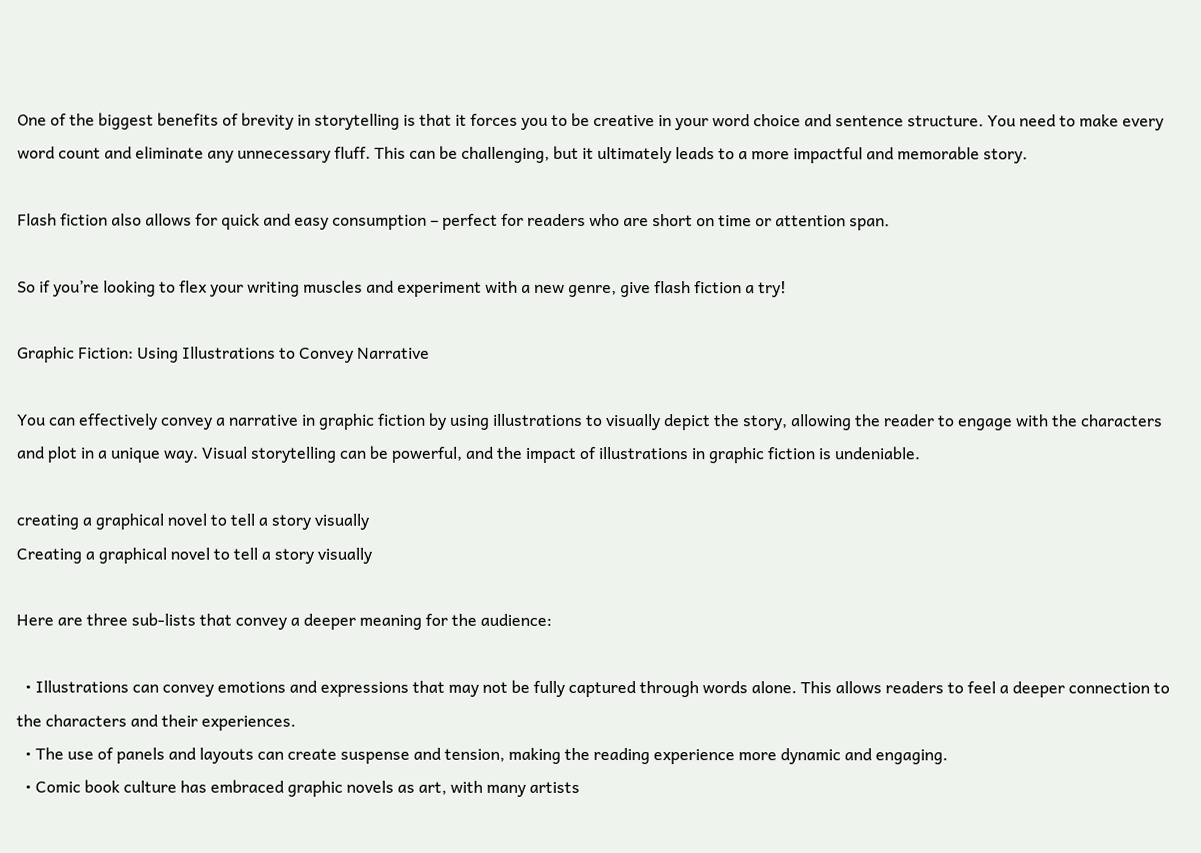One of the biggest benefits of brevity in storytelling is that it forces you to be creative in your word choice and sentence structure. You need to make every word count and eliminate any unnecessary fluff. This can be challenging, but it ultimately leads to a more impactful and memorable story.

Flash fiction also allows for quick and easy consumption – perfect for readers who are short on time or attention span.

So if you’re looking to flex your writing muscles and experiment with a new genre, give flash fiction a try!

Graphic Fiction: Using Illustrations to Convey Narrative

You can effectively convey a narrative in graphic fiction by using illustrations to visually depict the story, allowing the reader to engage with the characters and plot in a unique way. Visual storytelling can be powerful, and the impact of illustrations in graphic fiction is undeniable.

creating a graphical novel to tell a story visually
Creating a graphical novel to tell a story visually

Here are three sub-lists that convey a deeper meaning for the audience:

  • Illustrations can convey emotions and expressions that may not be fully captured through words alone. This allows readers to feel a deeper connection to the characters and their experiences.
  • The use of panels and layouts can create suspense and tension, making the reading experience more dynamic and engaging.
  • Comic book culture has embraced graphic novels as art, with many artists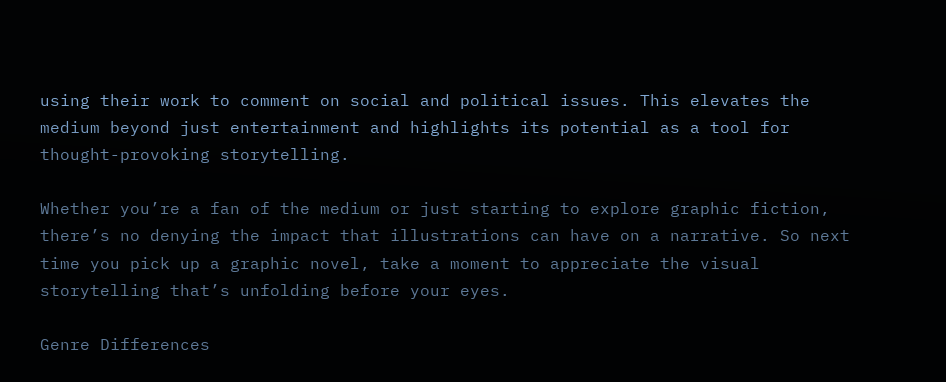using their work to comment on social and political issues. This elevates the medium beyond just entertainment and highlights its potential as a tool for thought-provoking storytelling.

Whether you’re a fan of the medium or just starting to explore graphic fiction, there’s no denying the impact that illustrations can have on a narrative. So next time you pick up a graphic novel, take a moment to appreciate the visual storytelling that’s unfolding before your eyes.

Genre Differences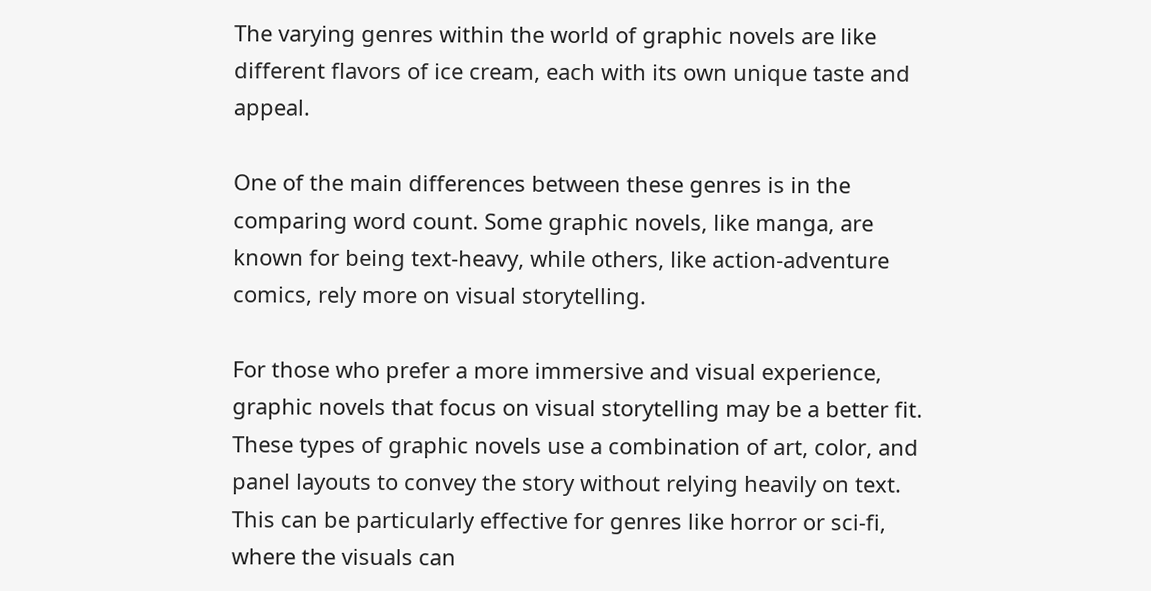The varying genres within the world of graphic novels are like different flavors of ice cream, each with its own unique taste and appeal.

One of the main differences between these genres is in the comparing word count. Some graphic novels, like manga, are known for being text-heavy, while others, like action-adventure comics, rely more on visual storytelling.

For those who prefer a more immersive and visual experience, graphic novels that focus on visual storytelling may be a better fit. These types of graphic novels use a combination of art, color, and panel layouts to convey the story without relying heavily on text. This can be particularly effective for genres like horror or sci-fi, where the visuals can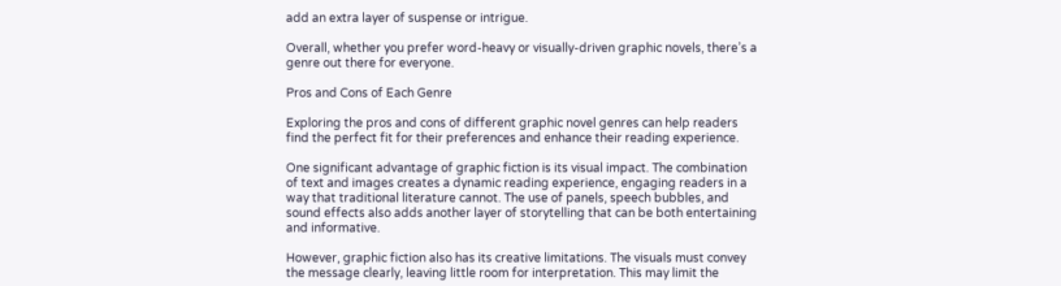add an extra layer of suspense or intrigue.

Overall, whether you prefer word-heavy or visually-driven graphic novels, there’s a genre out there for everyone.

Pros and Cons of Each Genre

Exploring the pros and cons of different graphic novel genres can help readers find the perfect fit for their preferences and enhance their reading experience.

One significant advantage of graphic fiction is its visual impact. The combination of text and images creates a dynamic reading experience, engaging readers in a way that traditional literature cannot. The use of panels, speech bubbles, and sound effects also adds another layer of storytelling that can be both entertaining and informative.

However, graphic fiction also has its creative limitations. The visuals must convey the message clearly, leaving little room for interpretation. This may limit the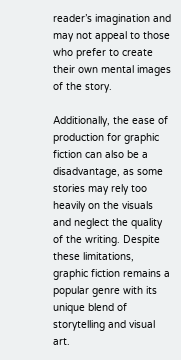reader’s imagination and may not appeal to those who prefer to create their own mental images of the story.

Additionally, the ease of production for graphic fiction can also be a disadvantage, as some stories may rely too heavily on the visuals and neglect the quality of the writing. Despite these limitations, graphic fiction remains a popular genre with its unique blend of storytelling and visual art.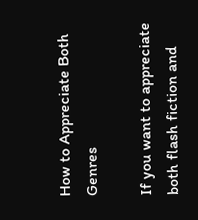How to Appreciate Both Genres

If you want to appreciate both flash fiction and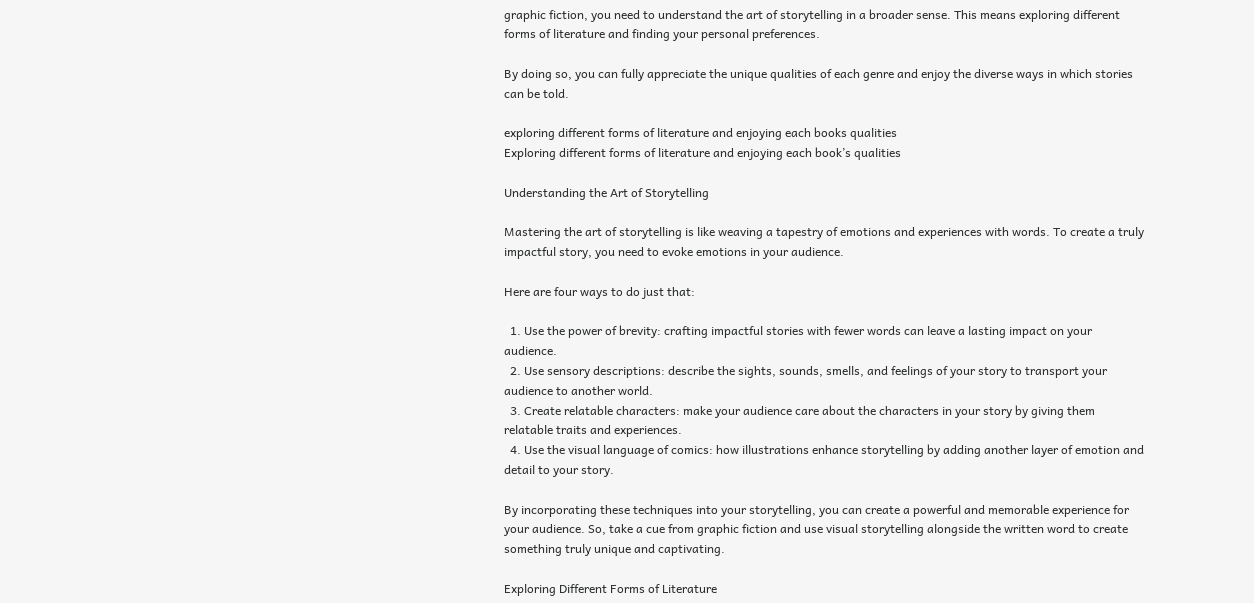graphic fiction, you need to understand the art of storytelling in a broader sense. This means exploring different forms of literature and finding your personal preferences.

By doing so, you can fully appreciate the unique qualities of each genre and enjoy the diverse ways in which stories can be told.

exploring different forms of literature and enjoying each books qualities
Exploring different forms of literature and enjoying each book’s qualities

Understanding the Art of Storytelling

Mastering the art of storytelling is like weaving a tapestry of emotions and experiences with words. To create a truly impactful story, you need to evoke emotions in your audience.

Here are four ways to do just that:

  1. Use the power of brevity: crafting impactful stories with fewer words can leave a lasting impact on your audience.
  2. Use sensory descriptions: describe the sights, sounds, smells, and feelings of your story to transport your audience to another world.
  3. Create relatable characters: make your audience care about the characters in your story by giving them relatable traits and experiences.
  4. Use the visual language of comics: how illustrations enhance storytelling by adding another layer of emotion and detail to your story.

By incorporating these techniques into your storytelling, you can create a powerful and memorable experience for your audience. So, take a cue from graphic fiction and use visual storytelling alongside the written word to create something truly unique and captivating.

Exploring Different Forms of Literature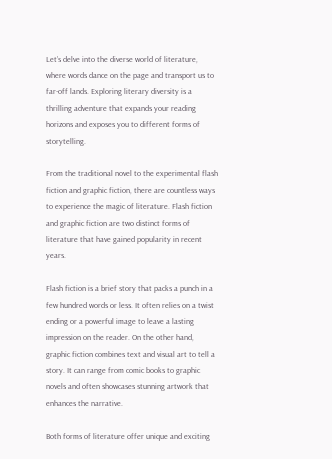Let’s delve into the diverse world of literature, where words dance on the page and transport us to far-off lands. Exploring literary diversity is a thrilling adventure that expands your reading horizons and exposes you to different forms of storytelling.

From the traditional novel to the experimental flash fiction and graphic fiction, there are countless ways to experience the magic of literature. Flash fiction and graphic fiction are two distinct forms of literature that have gained popularity in recent years.

Flash fiction is a brief story that packs a punch in a few hundred words or less. It often relies on a twist ending or a powerful image to leave a lasting impression on the reader. On the other hand, graphic fiction combines text and visual art to tell a story. It can range from comic books to graphic novels and often showcases stunning artwork that enhances the narrative.

Both forms of literature offer unique and exciting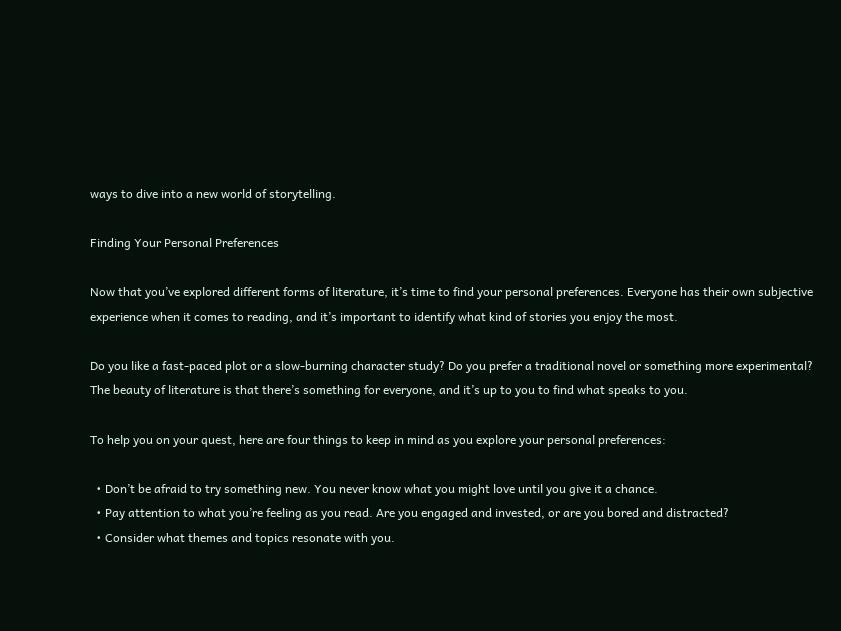ways to dive into a new world of storytelling.

Finding Your Personal Preferences

Now that you’ve explored different forms of literature, it’s time to find your personal preferences. Everyone has their own subjective experience when it comes to reading, and it’s important to identify what kind of stories you enjoy the most.

Do you like a fast-paced plot or a slow-burning character study? Do you prefer a traditional novel or something more experimental? The beauty of literature is that there’s something for everyone, and it’s up to you to find what speaks to you.

To help you on your quest, here are four things to keep in mind as you explore your personal preferences:

  • Don’t be afraid to try something new. You never know what you might love until you give it a chance.
  • Pay attention to what you’re feeling as you read. Are you engaged and invested, or are you bored and distracted?
  • Consider what themes and topics resonate with you.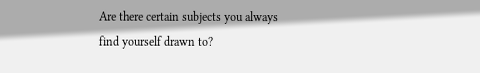Are there certain subjects you always find yourself drawn to?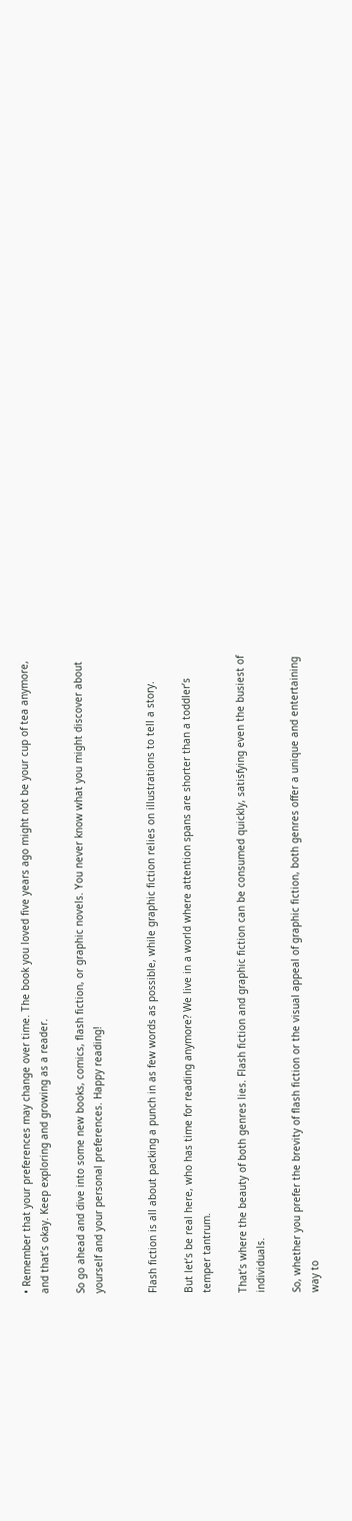• Remember that your preferences may change over time. The book you loved five years ago might not be your cup of tea anymore, and that’s okay. Keep exploring and growing as a reader.

So go ahead and dive into some new books, comics, flash fiction, or graphic novels. You never know what you might discover about yourself and your personal preferences. Happy reading!


Flash fiction is all about packing a punch in as few words as possible, while graphic fiction relies on illustrations to tell a story.

But let’s be real here, who has time for reading anymore? We live in a world where attention spans are shorter than a toddler’s temper tantrum.

That’s where the beauty of both genres lies. Flash fiction and graphic fiction can be consumed quickly, satisfying even the busiest of individuals.

So, whether you prefer the brevity of flash fiction or the visual appeal of graphic fiction, both genres offer a unique and entertaining way to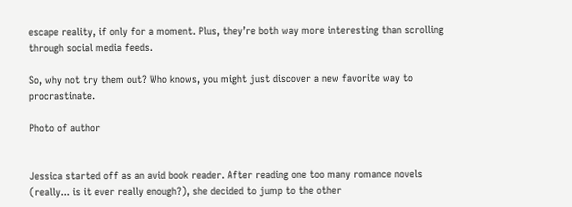escape reality, if only for a moment. Plus, they’re both way more interesting than scrolling through social media feeds.

So, why not try them out? Who knows, you might just discover a new favorite way to procrastinate.

Photo of author


Jessica started off as an avid book reader. After reading one too many romance novels (really... is it ever really enough?), she decided to jump to the other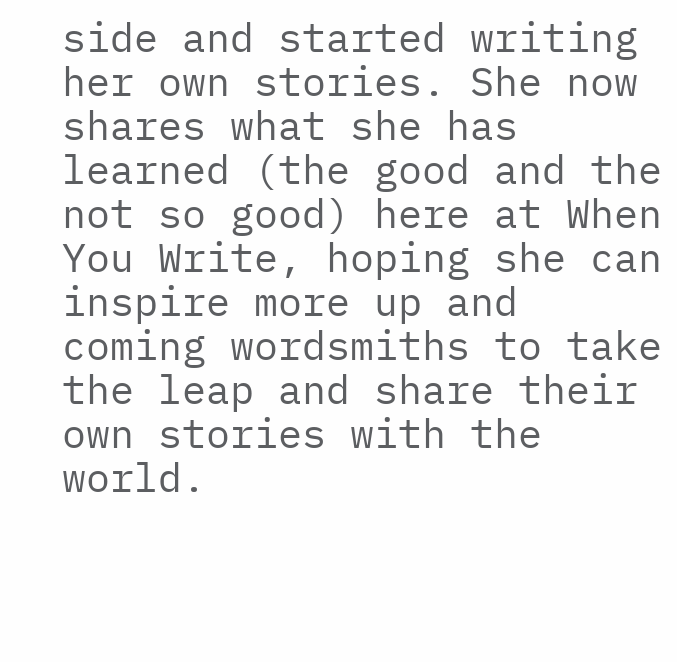side and started writing her own stories. She now shares what she has learned (the good and the not so good) here at When You Write, hoping she can inspire more up and coming wordsmiths to take the leap and share their own stories with the world.